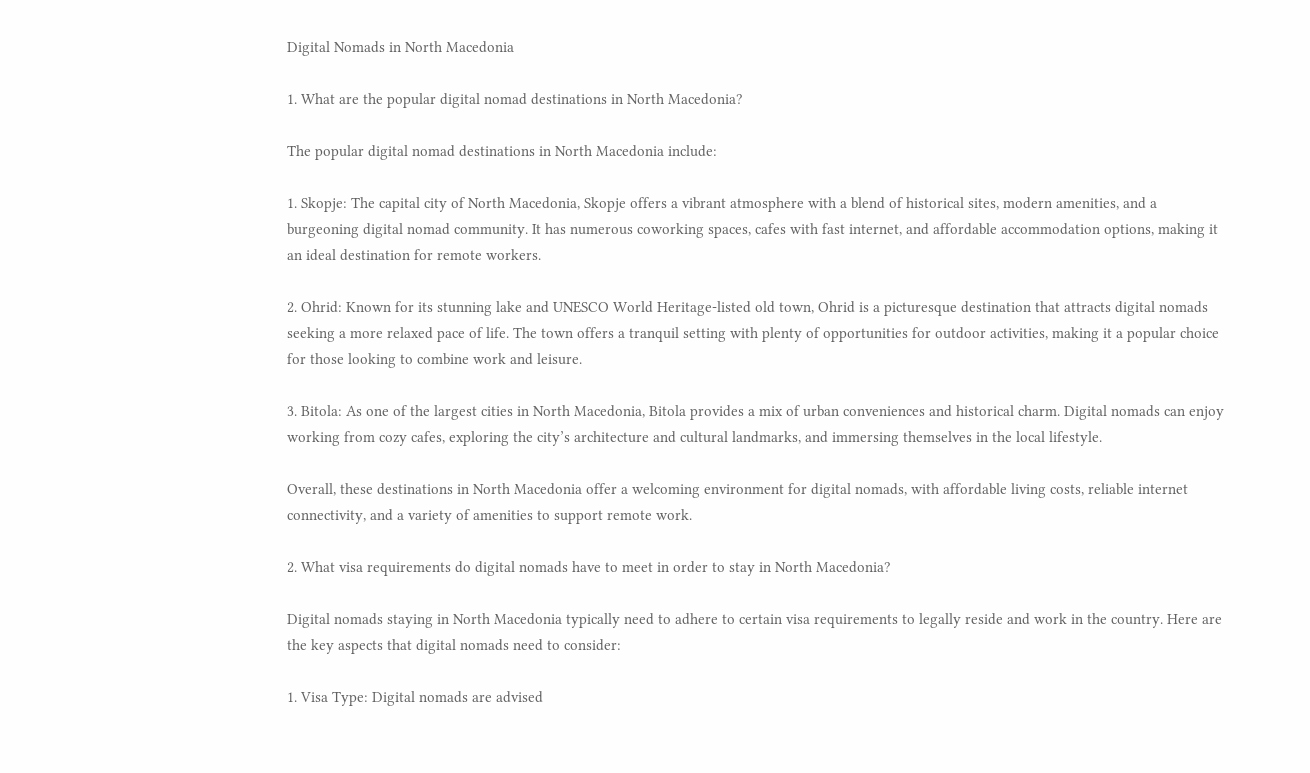Digital Nomads in North Macedonia

1. What are the popular digital nomad destinations in North Macedonia?

The popular digital nomad destinations in North Macedonia include:

1. Skopje: The capital city of North Macedonia, Skopje offers a vibrant atmosphere with a blend of historical sites, modern amenities, and a burgeoning digital nomad community. It has numerous coworking spaces, cafes with fast internet, and affordable accommodation options, making it an ideal destination for remote workers.

2. Ohrid: Known for its stunning lake and UNESCO World Heritage-listed old town, Ohrid is a picturesque destination that attracts digital nomads seeking a more relaxed pace of life. The town offers a tranquil setting with plenty of opportunities for outdoor activities, making it a popular choice for those looking to combine work and leisure.

3. Bitola: As one of the largest cities in North Macedonia, Bitola provides a mix of urban conveniences and historical charm. Digital nomads can enjoy working from cozy cafes, exploring the city’s architecture and cultural landmarks, and immersing themselves in the local lifestyle.

Overall, these destinations in North Macedonia offer a welcoming environment for digital nomads, with affordable living costs, reliable internet connectivity, and a variety of amenities to support remote work.

2. What visa requirements do digital nomads have to meet in order to stay in North Macedonia?

Digital nomads staying in North Macedonia typically need to adhere to certain visa requirements to legally reside and work in the country. Here are the key aspects that digital nomads need to consider:

1. Visa Type: Digital nomads are advised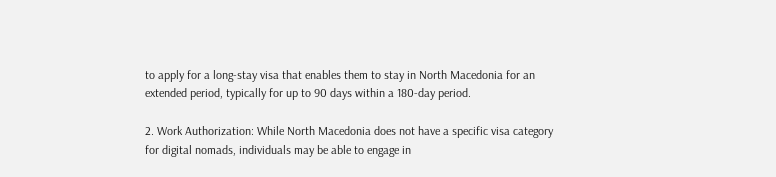to apply for a long-stay visa that enables them to stay in North Macedonia for an extended period, typically for up to 90 days within a 180-day period.

2. Work Authorization: While North Macedonia does not have a specific visa category for digital nomads, individuals may be able to engage in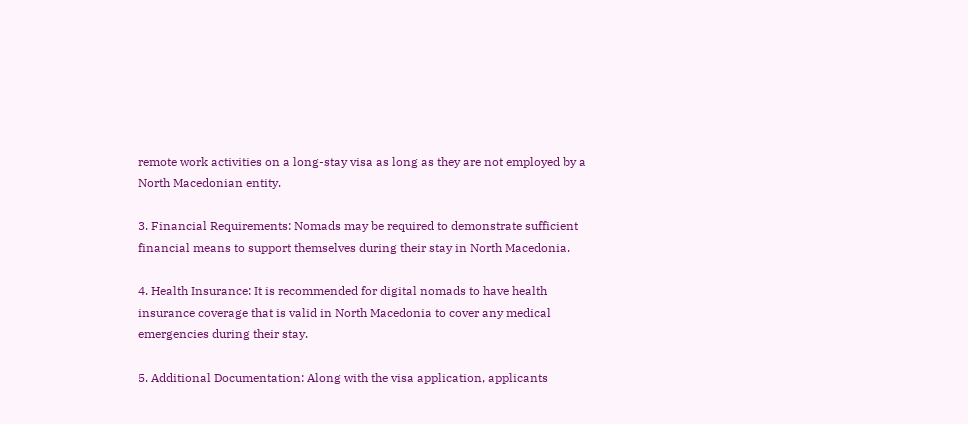remote work activities on a long-stay visa as long as they are not employed by a North Macedonian entity.

3. Financial Requirements: Nomads may be required to demonstrate sufficient financial means to support themselves during their stay in North Macedonia.

4. Health Insurance: It is recommended for digital nomads to have health insurance coverage that is valid in North Macedonia to cover any medical emergencies during their stay.

5. Additional Documentation: Along with the visa application, applicants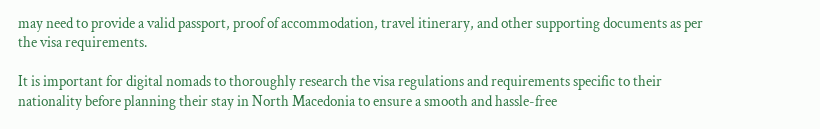may need to provide a valid passport, proof of accommodation, travel itinerary, and other supporting documents as per the visa requirements.

It is important for digital nomads to thoroughly research the visa regulations and requirements specific to their nationality before planning their stay in North Macedonia to ensure a smooth and hassle-free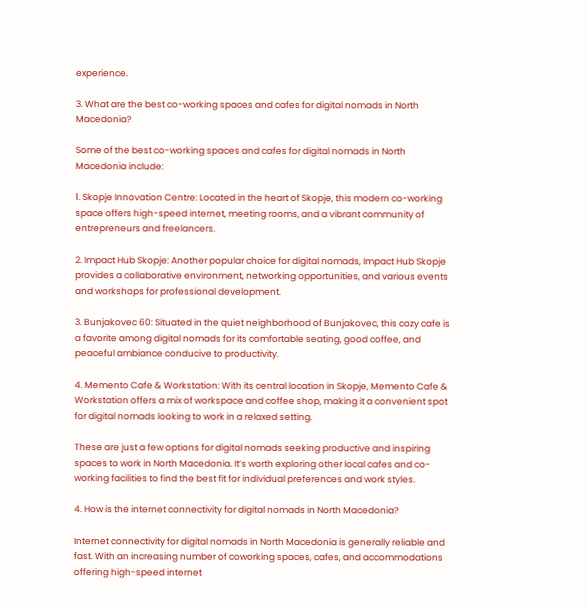experience.

3. What are the best co-working spaces and cafes for digital nomads in North Macedonia?

Some of the best co-working spaces and cafes for digital nomads in North Macedonia include:

1. Skopje Innovation Centre: Located in the heart of Skopje, this modern co-working space offers high-speed internet, meeting rooms, and a vibrant community of entrepreneurs and freelancers.

2. Impact Hub Skopje: Another popular choice for digital nomads, Impact Hub Skopje provides a collaborative environment, networking opportunities, and various events and workshops for professional development.

3. Bunjakovec 60: Situated in the quiet neighborhood of Bunjakovec, this cozy cafe is a favorite among digital nomads for its comfortable seating, good coffee, and peaceful ambiance conducive to productivity.

4. Memento Cafe & Workstation: With its central location in Skopje, Memento Cafe & Workstation offers a mix of workspace and coffee shop, making it a convenient spot for digital nomads looking to work in a relaxed setting.

These are just a few options for digital nomads seeking productive and inspiring spaces to work in North Macedonia. It’s worth exploring other local cafes and co-working facilities to find the best fit for individual preferences and work styles.

4. How is the internet connectivity for digital nomads in North Macedonia?

Internet connectivity for digital nomads in North Macedonia is generally reliable and fast. With an increasing number of coworking spaces, cafes, and accommodations offering high-speed internet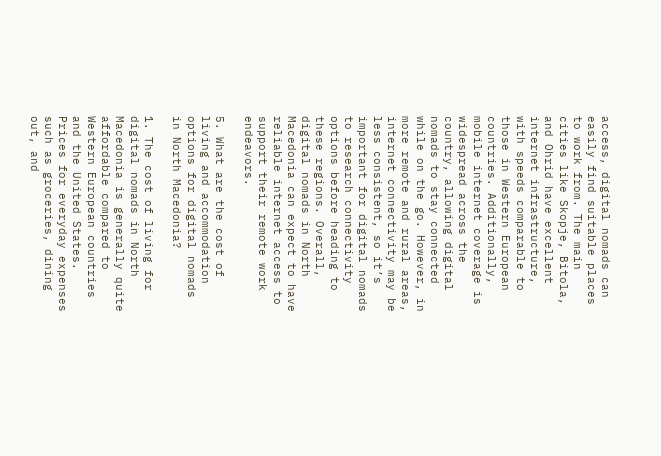access, digital nomads can easily find suitable places to work from. The main cities like Skopje, Bitola, and Ohrid have excellent internet infrastructure, with speeds comparable to those in Western European countries. Additionally, mobile internet coverage is widespread across the country, allowing digital nomads to stay connected while on the go. However, in more remote and rural areas, internet connectivity may be less consistent, so it’s important for digital nomads to research connectivity options before heading to these regions. Overall, digital nomads in North Macedonia can expect to have reliable internet access to support their remote work endeavors.

5. What are the cost of living and accommodation options for digital nomads in North Macedonia?

1. The cost of living for digital nomads in North Macedonia is generally quite affordable compared to Western European countries and the United States. Prices for everyday expenses such as groceries, dining out, and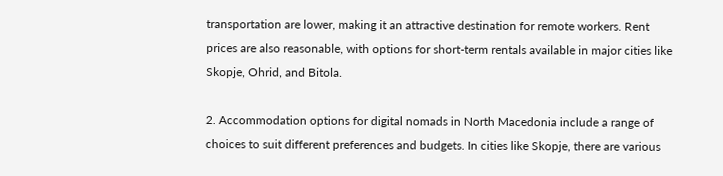transportation are lower, making it an attractive destination for remote workers. Rent prices are also reasonable, with options for short-term rentals available in major cities like Skopje, Ohrid, and Bitola.

2. Accommodation options for digital nomads in North Macedonia include a range of choices to suit different preferences and budgets. In cities like Skopje, there are various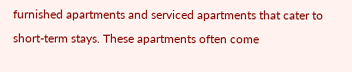furnished apartments and serviced apartments that cater to short-term stays. These apartments often come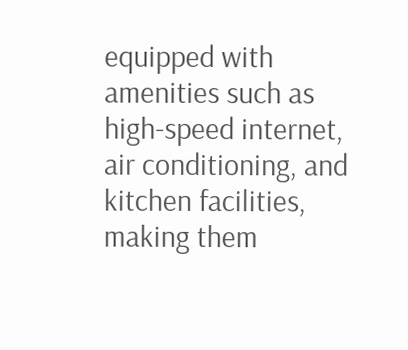equipped with amenities such as high-speed internet, air conditioning, and kitchen facilities, making them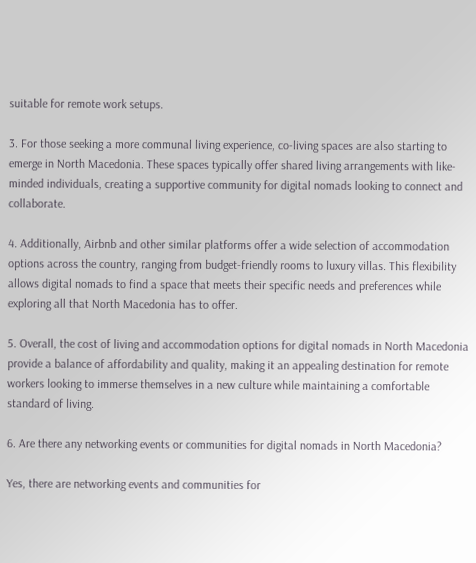suitable for remote work setups.

3. For those seeking a more communal living experience, co-living spaces are also starting to emerge in North Macedonia. These spaces typically offer shared living arrangements with like-minded individuals, creating a supportive community for digital nomads looking to connect and collaborate.

4. Additionally, Airbnb and other similar platforms offer a wide selection of accommodation options across the country, ranging from budget-friendly rooms to luxury villas. This flexibility allows digital nomads to find a space that meets their specific needs and preferences while exploring all that North Macedonia has to offer.

5. Overall, the cost of living and accommodation options for digital nomads in North Macedonia provide a balance of affordability and quality, making it an appealing destination for remote workers looking to immerse themselves in a new culture while maintaining a comfortable standard of living.

6. Are there any networking events or communities for digital nomads in North Macedonia?

Yes, there are networking events and communities for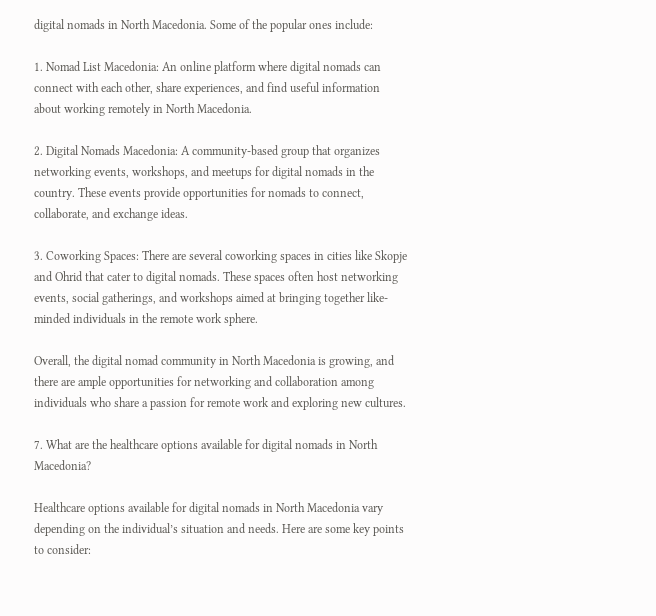digital nomads in North Macedonia. Some of the popular ones include:

1. Nomad List Macedonia: An online platform where digital nomads can connect with each other, share experiences, and find useful information about working remotely in North Macedonia.

2. Digital Nomads Macedonia: A community-based group that organizes networking events, workshops, and meetups for digital nomads in the country. These events provide opportunities for nomads to connect, collaborate, and exchange ideas.

3. Coworking Spaces: There are several coworking spaces in cities like Skopje and Ohrid that cater to digital nomads. These spaces often host networking events, social gatherings, and workshops aimed at bringing together like-minded individuals in the remote work sphere.

Overall, the digital nomad community in North Macedonia is growing, and there are ample opportunities for networking and collaboration among individuals who share a passion for remote work and exploring new cultures.

7. What are the healthcare options available for digital nomads in North Macedonia?

Healthcare options available for digital nomads in North Macedonia vary depending on the individual’s situation and needs. Here are some key points to consider: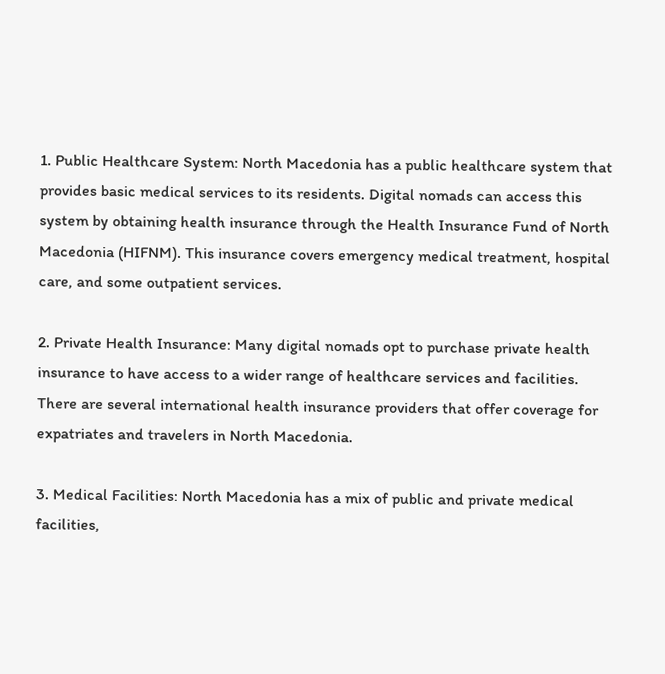1. Public Healthcare System: North Macedonia has a public healthcare system that provides basic medical services to its residents. Digital nomads can access this system by obtaining health insurance through the Health Insurance Fund of North Macedonia (HIFNM). This insurance covers emergency medical treatment, hospital care, and some outpatient services.

2. Private Health Insurance: Many digital nomads opt to purchase private health insurance to have access to a wider range of healthcare services and facilities. There are several international health insurance providers that offer coverage for expatriates and travelers in North Macedonia.

3. Medical Facilities: North Macedonia has a mix of public and private medical facilities,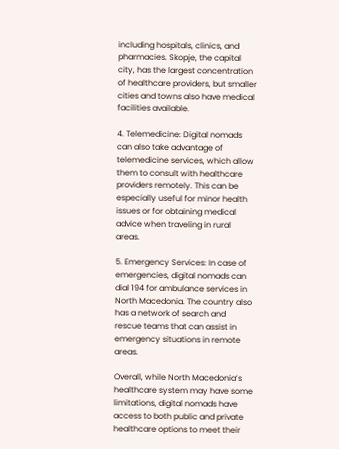including hospitals, clinics, and pharmacies. Skopje, the capital city, has the largest concentration of healthcare providers, but smaller cities and towns also have medical facilities available.

4. Telemedicine: Digital nomads can also take advantage of telemedicine services, which allow them to consult with healthcare providers remotely. This can be especially useful for minor health issues or for obtaining medical advice when traveling in rural areas.

5. Emergency Services: In case of emergencies, digital nomads can dial 194 for ambulance services in North Macedonia. The country also has a network of search and rescue teams that can assist in emergency situations in remote areas.

Overall, while North Macedonia’s healthcare system may have some limitations, digital nomads have access to both public and private healthcare options to meet their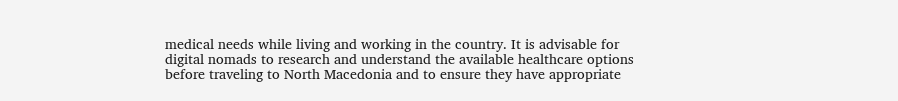medical needs while living and working in the country. It is advisable for digital nomads to research and understand the available healthcare options before traveling to North Macedonia and to ensure they have appropriate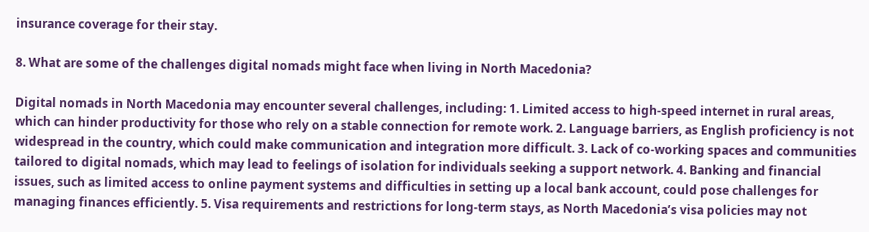insurance coverage for their stay.

8. What are some of the challenges digital nomads might face when living in North Macedonia?

Digital nomads in North Macedonia may encounter several challenges, including: 1. Limited access to high-speed internet in rural areas, which can hinder productivity for those who rely on a stable connection for remote work. 2. Language barriers, as English proficiency is not widespread in the country, which could make communication and integration more difficult. 3. Lack of co-working spaces and communities tailored to digital nomads, which may lead to feelings of isolation for individuals seeking a support network. 4. Banking and financial issues, such as limited access to online payment systems and difficulties in setting up a local bank account, could pose challenges for managing finances efficiently. 5. Visa requirements and restrictions for long-term stays, as North Macedonia’s visa policies may not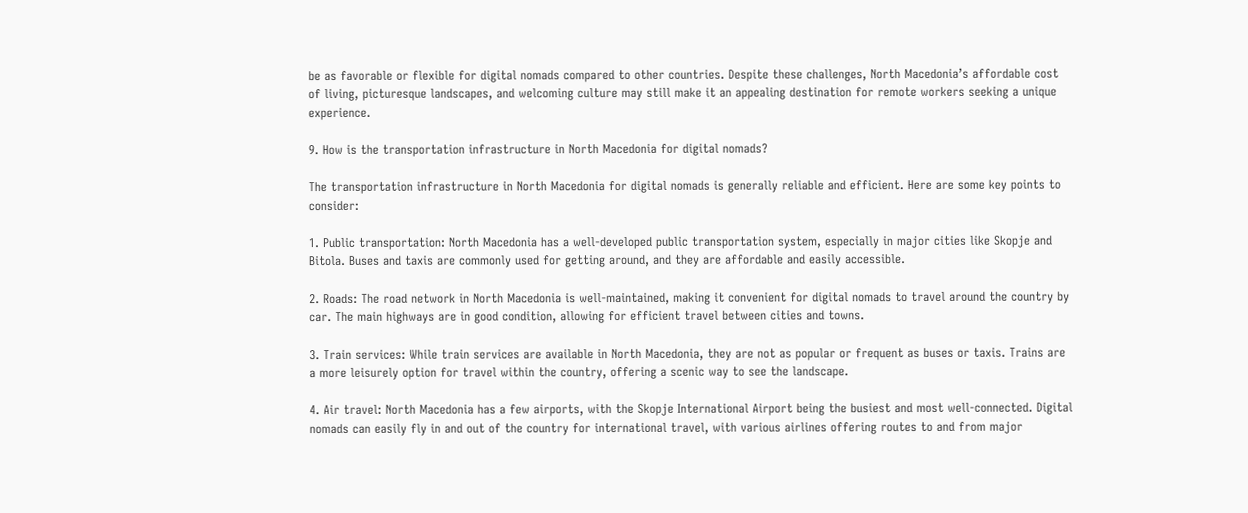be as favorable or flexible for digital nomads compared to other countries. Despite these challenges, North Macedonia’s affordable cost of living, picturesque landscapes, and welcoming culture may still make it an appealing destination for remote workers seeking a unique experience.

9. How is the transportation infrastructure in North Macedonia for digital nomads?

The transportation infrastructure in North Macedonia for digital nomads is generally reliable and efficient. Here are some key points to consider:

1. Public transportation: North Macedonia has a well-developed public transportation system, especially in major cities like Skopje and Bitola. Buses and taxis are commonly used for getting around, and they are affordable and easily accessible.

2. Roads: The road network in North Macedonia is well-maintained, making it convenient for digital nomads to travel around the country by car. The main highways are in good condition, allowing for efficient travel between cities and towns.

3. Train services: While train services are available in North Macedonia, they are not as popular or frequent as buses or taxis. Trains are a more leisurely option for travel within the country, offering a scenic way to see the landscape.

4. Air travel: North Macedonia has a few airports, with the Skopje International Airport being the busiest and most well-connected. Digital nomads can easily fly in and out of the country for international travel, with various airlines offering routes to and from major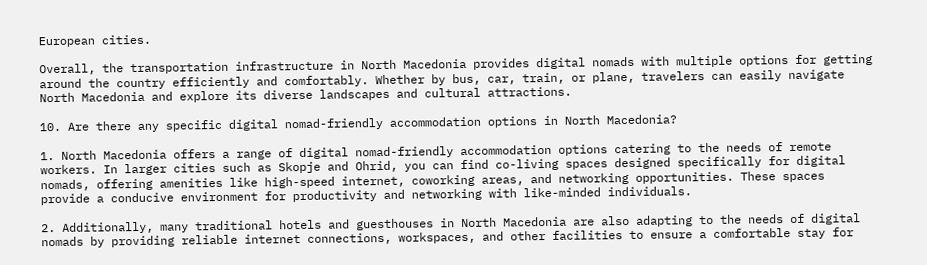European cities.

Overall, the transportation infrastructure in North Macedonia provides digital nomads with multiple options for getting around the country efficiently and comfortably. Whether by bus, car, train, or plane, travelers can easily navigate North Macedonia and explore its diverse landscapes and cultural attractions.

10. Are there any specific digital nomad-friendly accommodation options in North Macedonia?

1. North Macedonia offers a range of digital nomad-friendly accommodation options catering to the needs of remote workers. In larger cities such as Skopje and Ohrid, you can find co-living spaces designed specifically for digital nomads, offering amenities like high-speed internet, coworking areas, and networking opportunities. These spaces provide a conducive environment for productivity and networking with like-minded individuals.

2. Additionally, many traditional hotels and guesthouses in North Macedonia are also adapting to the needs of digital nomads by providing reliable internet connections, workspaces, and other facilities to ensure a comfortable stay for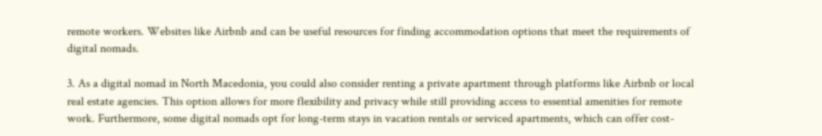remote workers. Websites like Airbnb and can be useful resources for finding accommodation options that meet the requirements of digital nomads.

3. As a digital nomad in North Macedonia, you could also consider renting a private apartment through platforms like Airbnb or local real estate agencies. This option allows for more flexibility and privacy while still providing access to essential amenities for remote work. Furthermore, some digital nomads opt for long-term stays in vacation rentals or serviced apartments, which can offer cost-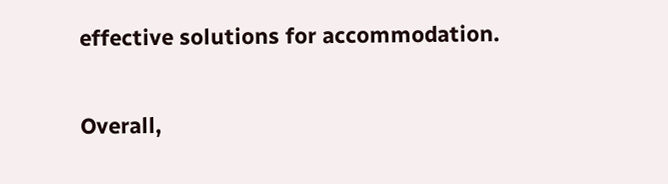effective solutions for accommodation.

Overall,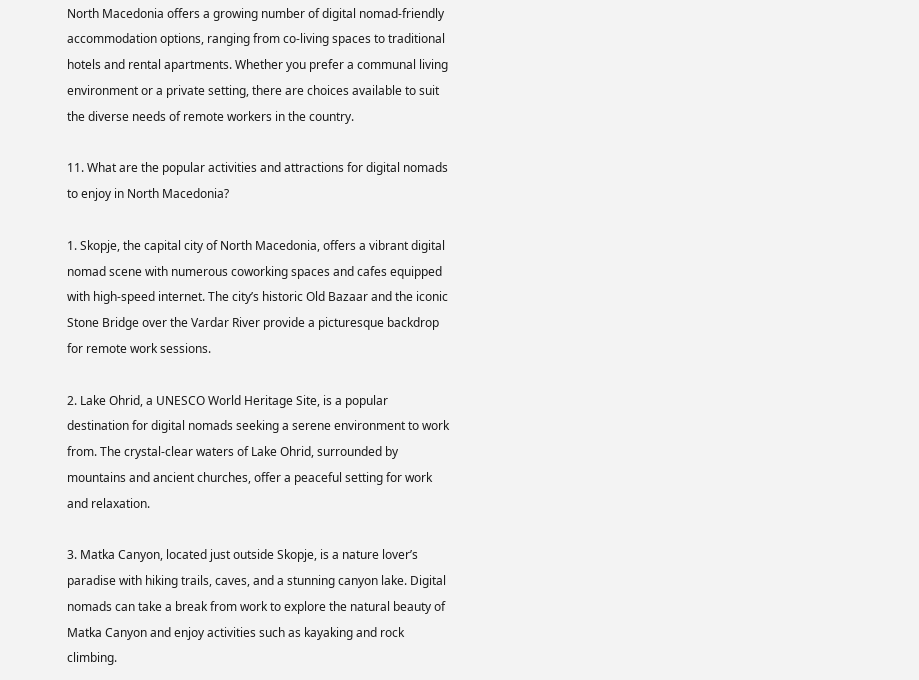North Macedonia offers a growing number of digital nomad-friendly accommodation options, ranging from co-living spaces to traditional hotels and rental apartments. Whether you prefer a communal living environment or a private setting, there are choices available to suit the diverse needs of remote workers in the country.

11. What are the popular activities and attractions for digital nomads to enjoy in North Macedonia?

1. Skopje, the capital city of North Macedonia, offers a vibrant digital nomad scene with numerous coworking spaces and cafes equipped with high-speed internet. The city’s historic Old Bazaar and the iconic Stone Bridge over the Vardar River provide a picturesque backdrop for remote work sessions.

2. Lake Ohrid, a UNESCO World Heritage Site, is a popular destination for digital nomads seeking a serene environment to work from. The crystal-clear waters of Lake Ohrid, surrounded by mountains and ancient churches, offer a peaceful setting for work and relaxation.

3. Matka Canyon, located just outside Skopje, is a nature lover’s paradise with hiking trails, caves, and a stunning canyon lake. Digital nomads can take a break from work to explore the natural beauty of Matka Canyon and enjoy activities such as kayaking and rock climbing.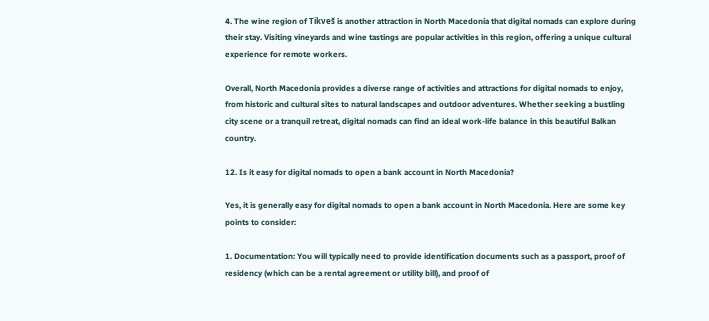4. The wine region of Tikveš is another attraction in North Macedonia that digital nomads can explore during their stay. Visiting vineyards and wine tastings are popular activities in this region, offering a unique cultural experience for remote workers.

Overall, North Macedonia provides a diverse range of activities and attractions for digital nomads to enjoy, from historic and cultural sites to natural landscapes and outdoor adventures. Whether seeking a bustling city scene or a tranquil retreat, digital nomads can find an ideal work-life balance in this beautiful Balkan country.

12. Is it easy for digital nomads to open a bank account in North Macedonia?

Yes, it is generally easy for digital nomads to open a bank account in North Macedonia. Here are some key points to consider:

1. Documentation: You will typically need to provide identification documents such as a passport, proof of residency (which can be a rental agreement or utility bill), and proof of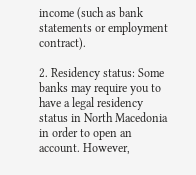income (such as bank statements or employment contract).

2. Residency status: Some banks may require you to have a legal residency status in North Macedonia in order to open an account. However,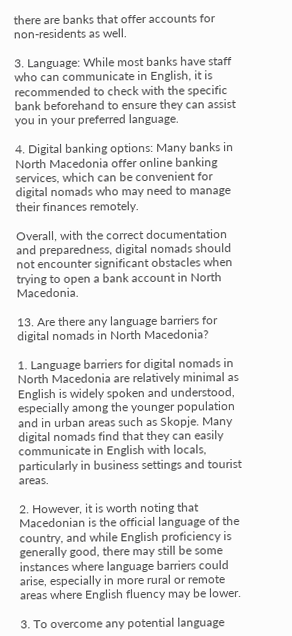there are banks that offer accounts for non-residents as well.

3. Language: While most banks have staff who can communicate in English, it is recommended to check with the specific bank beforehand to ensure they can assist you in your preferred language.

4. Digital banking options: Many banks in North Macedonia offer online banking services, which can be convenient for digital nomads who may need to manage their finances remotely.

Overall, with the correct documentation and preparedness, digital nomads should not encounter significant obstacles when trying to open a bank account in North Macedonia.

13. Are there any language barriers for digital nomads in North Macedonia?

1. Language barriers for digital nomads in North Macedonia are relatively minimal as English is widely spoken and understood, especially among the younger population and in urban areas such as Skopje. Many digital nomads find that they can easily communicate in English with locals, particularly in business settings and tourist areas.

2. However, it is worth noting that Macedonian is the official language of the country, and while English proficiency is generally good, there may still be some instances where language barriers could arise, especially in more rural or remote areas where English fluency may be lower.

3. To overcome any potential language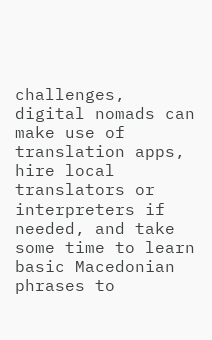challenges, digital nomads can make use of translation apps, hire local translators or interpreters if needed, and take some time to learn basic Macedonian phrases to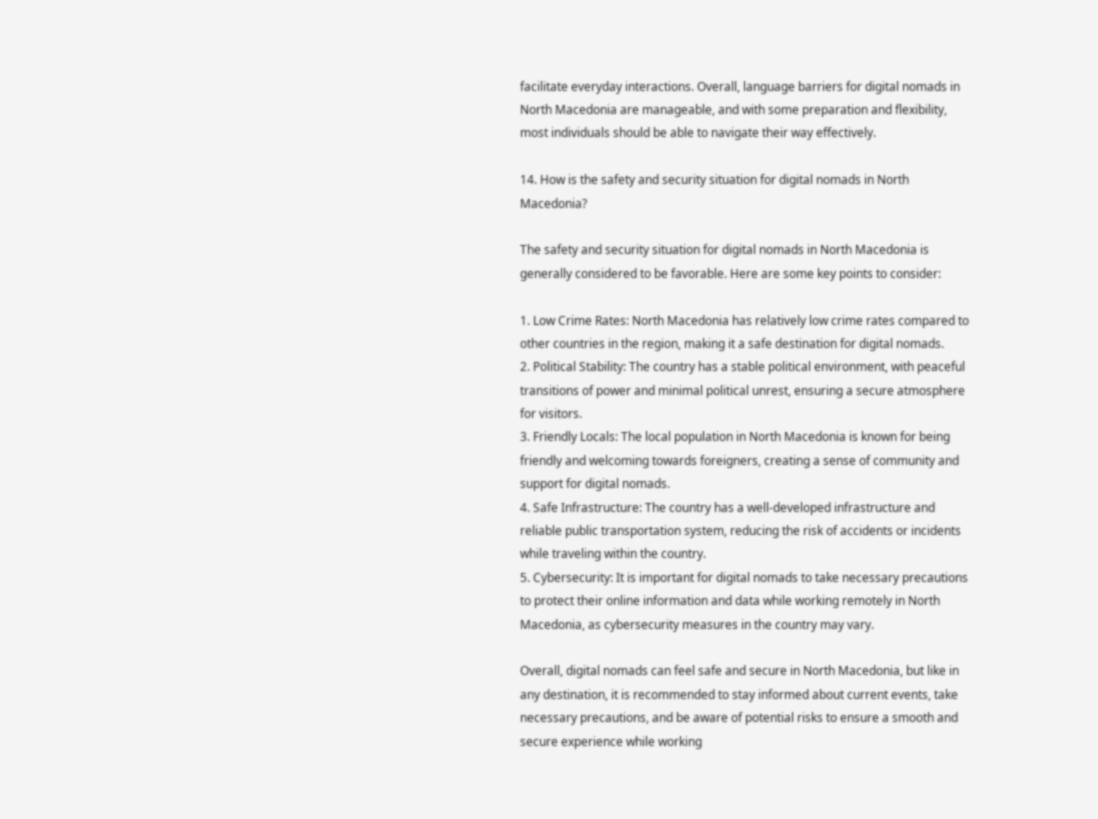facilitate everyday interactions. Overall, language barriers for digital nomads in North Macedonia are manageable, and with some preparation and flexibility, most individuals should be able to navigate their way effectively.

14. How is the safety and security situation for digital nomads in North Macedonia?

The safety and security situation for digital nomads in North Macedonia is generally considered to be favorable. Here are some key points to consider:

1. Low Crime Rates: North Macedonia has relatively low crime rates compared to other countries in the region, making it a safe destination for digital nomads.
2. Political Stability: The country has a stable political environment, with peaceful transitions of power and minimal political unrest, ensuring a secure atmosphere for visitors.
3. Friendly Locals: The local population in North Macedonia is known for being friendly and welcoming towards foreigners, creating a sense of community and support for digital nomads.
4. Safe Infrastructure: The country has a well-developed infrastructure and reliable public transportation system, reducing the risk of accidents or incidents while traveling within the country.
5. Cybersecurity: It is important for digital nomads to take necessary precautions to protect their online information and data while working remotely in North Macedonia, as cybersecurity measures in the country may vary.

Overall, digital nomads can feel safe and secure in North Macedonia, but like in any destination, it is recommended to stay informed about current events, take necessary precautions, and be aware of potential risks to ensure a smooth and secure experience while working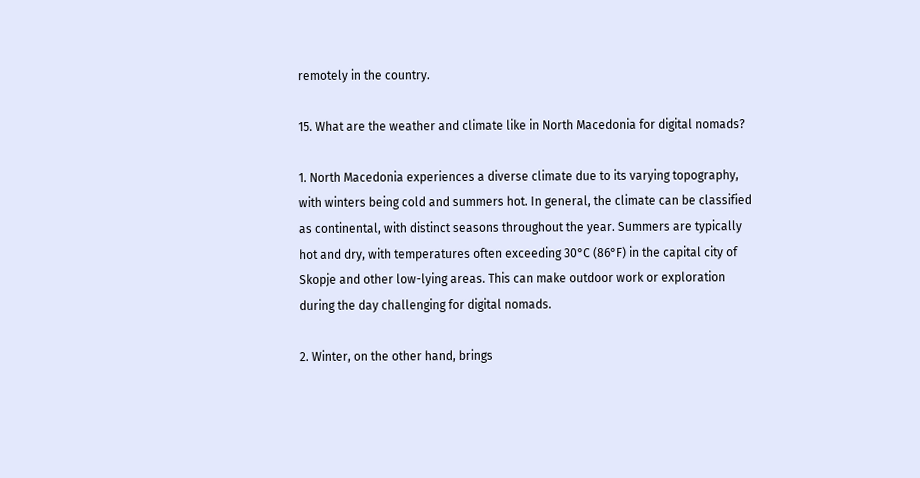remotely in the country.

15. What are the weather and climate like in North Macedonia for digital nomads?

1. North Macedonia experiences a diverse climate due to its varying topography, with winters being cold and summers hot. In general, the climate can be classified as continental, with distinct seasons throughout the year. Summers are typically hot and dry, with temperatures often exceeding 30°C (86°F) in the capital city of Skopje and other low-lying areas. This can make outdoor work or exploration during the day challenging for digital nomads.

2. Winter, on the other hand, brings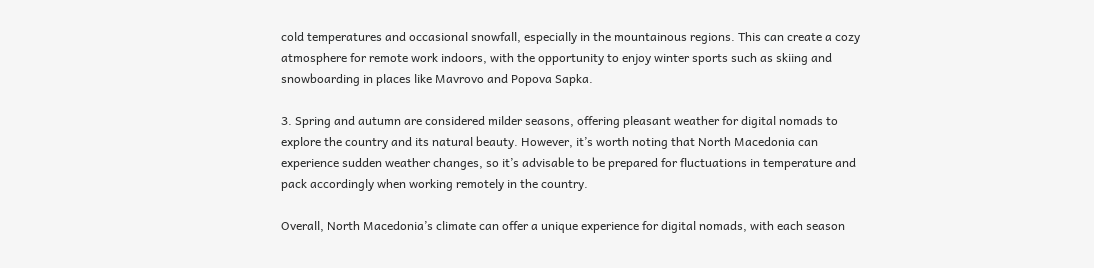cold temperatures and occasional snowfall, especially in the mountainous regions. This can create a cozy atmosphere for remote work indoors, with the opportunity to enjoy winter sports such as skiing and snowboarding in places like Mavrovo and Popova Sapka.

3. Spring and autumn are considered milder seasons, offering pleasant weather for digital nomads to explore the country and its natural beauty. However, it’s worth noting that North Macedonia can experience sudden weather changes, so it’s advisable to be prepared for fluctuations in temperature and pack accordingly when working remotely in the country.

Overall, North Macedonia’s climate can offer a unique experience for digital nomads, with each season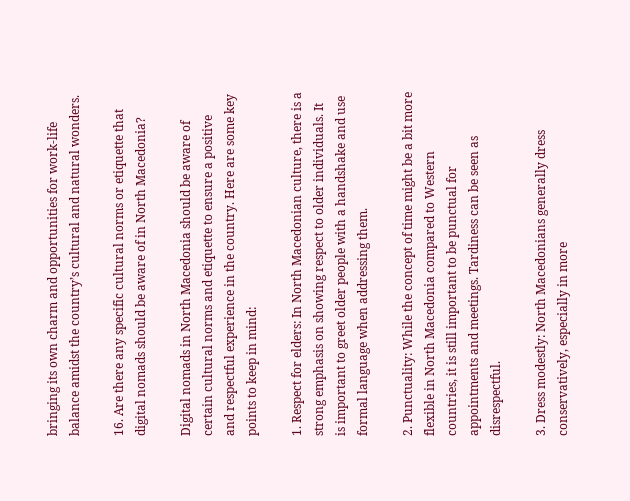bringing its own charm and opportunities for work-life balance amidst the country’s cultural and natural wonders.

16. Are there any specific cultural norms or etiquette that digital nomads should be aware of in North Macedonia?

Digital nomads in North Macedonia should be aware of certain cultural norms and etiquette to ensure a positive and respectful experience in the country. Here are some key points to keep in mind:

1. Respect for elders: In North Macedonian culture, there is a strong emphasis on showing respect to older individuals. It is important to greet older people with a handshake and use formal language when addressing them.

2. Punctuality: While the concept of time might be a bit more flexible in North Macedonia compared to Western countries, it is still important to be punctual for appointments and meetings. Tardiness can be seen as disrespectful.

3. Dress modestly: North Macedonians generally dress conservatively, especially in more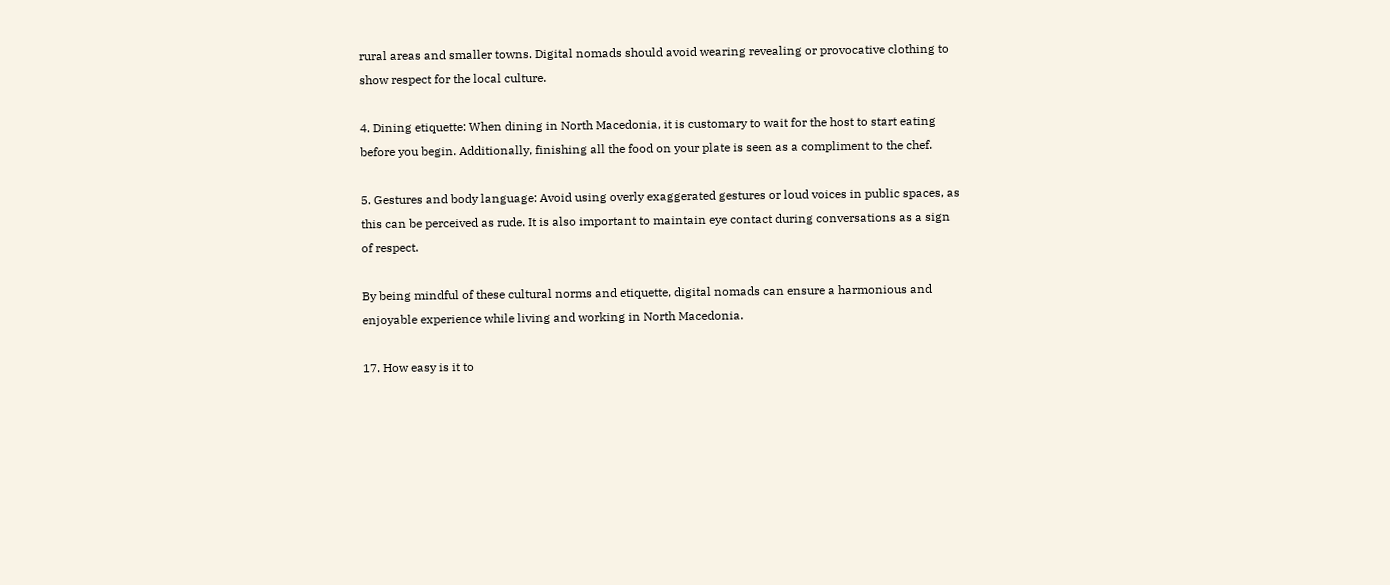rural areas and smaller towns. Digital nomads should avoid wearing revealing or provocative clothing to show respect for the local culture.

4. Dining etiquette: When dining in North Macedonia, it is customary to wait for the host to start eating before you begin. Additionally, finishing all the food on your plate is seen as a compliment to the chef.

5. Gestures and body language: Avoid using overly exaggerated gestures or loud voices in public spaces, as this can be perceived as rude. It is also important to maintain eye contact during conversations as a sign of respect.

By being mindful of these cultural norms and etiquette, digital nomads can ensure a harmonious and enjoyable experience while living and working in North Macedonia.

17. How easy is it to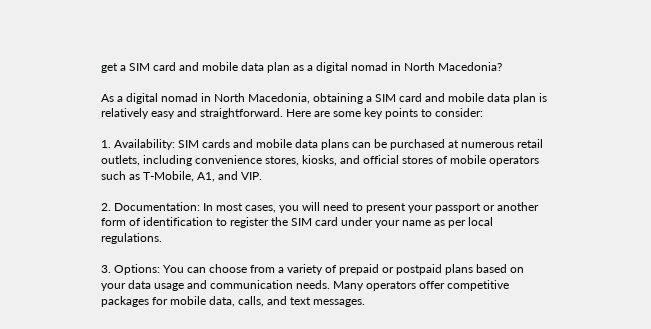get a SIM card and mobile data plan as a digital nomad in North Macedonia?

As a digital nomad in North Macedonia, obtaining a SIM card and mobile data plan is relatively easy and straightforward. Here are some key points to consider:

1. Availability: SIM cards and mobile data plans can be purchased at numerous retail outlets, including convenience stores, kiosks, and official stores of mobile operators such as T-Mobile, A1, and VIP.

2. Documentation: In most cases, you will need to present your passport or another form of identification to register the SIM card under your name as per local regulations.

3. Options: You can choose from a variety of prepaid or postpaid plans based on your data usage and communication needs. Many operators offer competitive packages for mobile data, calls, and text messages.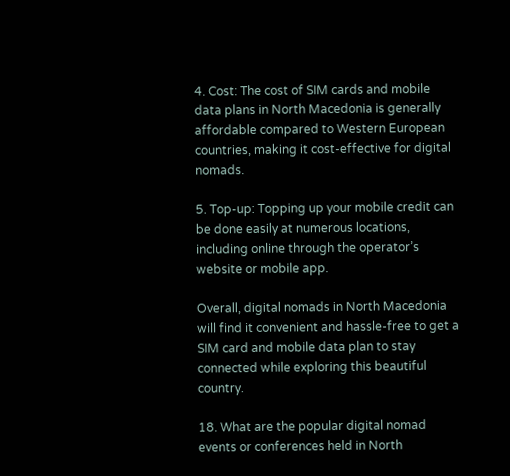4. Cost: The cost of SIM cards and mobile data plans in North Macedonia is generally affordable compared to Western European countries, making it cost-effective for digital nomads.

5. Top-up: Topping up your mobile credit can be done easily at numerous locations, including online through the operator’s website or mobile app.

Overall, digital nomads in North Macedonia will find it convenient and hassle-free to get a SIM card and mobile data plan to stay connected while exploring this beautiful country.

18. What are the popular digital nomad events or conferences held in North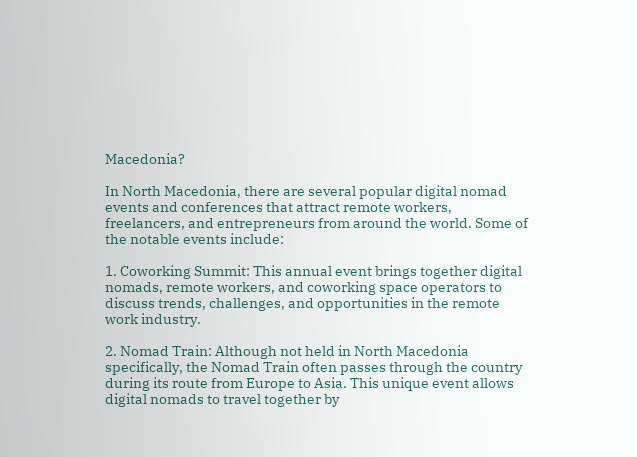Macedonia?

In North Macedonia, there are several popular digital nomad events and conferences that attract remote workers, freelancers, and entrepreneurs from around the world. Some of the notable events include:

1. Coworking Summit: This annual event brings together digital nomads, remote workers, and coworking space operators to discuss trends, challenges, and opportunities in the remote work industry.

2. Nomad Train: Although not held in North Macedonia specifically, the Nomad Train often passes through the country during its route from Europe to Asia. This unique event allows digital nomads to travel together by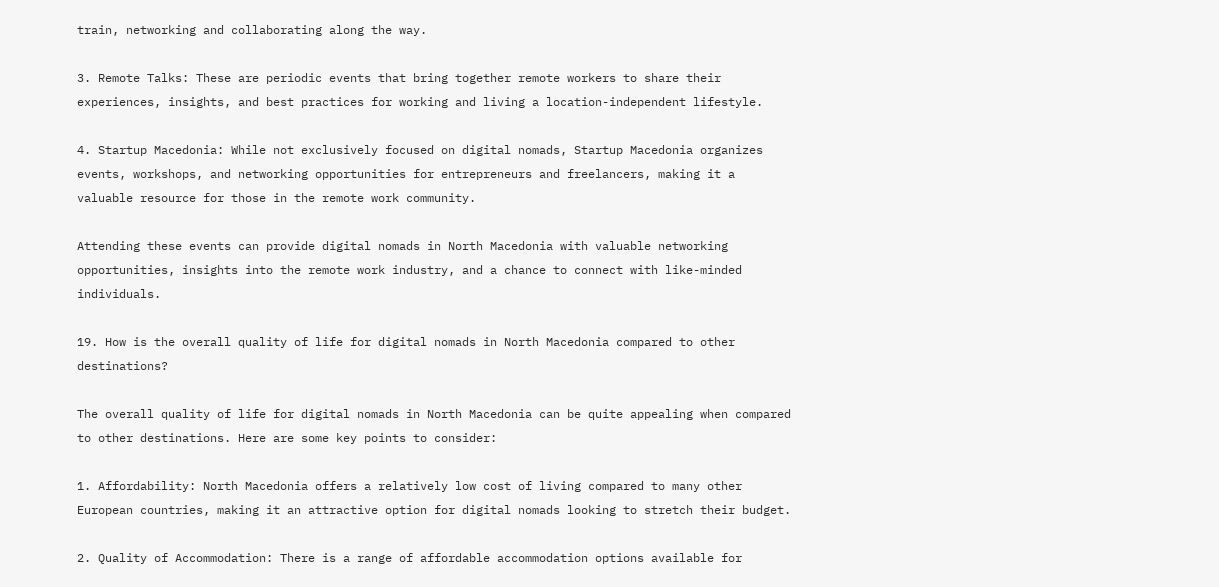train, networking and collaborating along the way.

3. Remote Talks: These are periodic events that bring together remote workers to share their experiences, insights, and best practices for working and living a location-independent lifestyle.

4. Startup Macedonia: While not exclusively focused on digital nomads, Startup Macedonia organizes events, workshops, and networking opportunities for entrepreneurs and freelancers, making it a valuable resource for those in the remote work community.

Attending these events can provide digital nomads in North Macedonia with valuable networking opportunities, insights into the remote work industry, and a chance to connect with like-minded individuals.

19. How is the overall quality of life for digital nomads in North Macedonia compared to other destinations?

The overall quality of life for digital nomads in North Macedonia can be quite appealing when compared to other destinations. Here are some key points to consider:

1. Affordability: North Macedonia offers a relatively low cost of living compared to many other European countries, making it an attractive option for digital nomads looking to stretch their budget.

2. Quality of Accommodation: There is a range of affordable accommodation options available for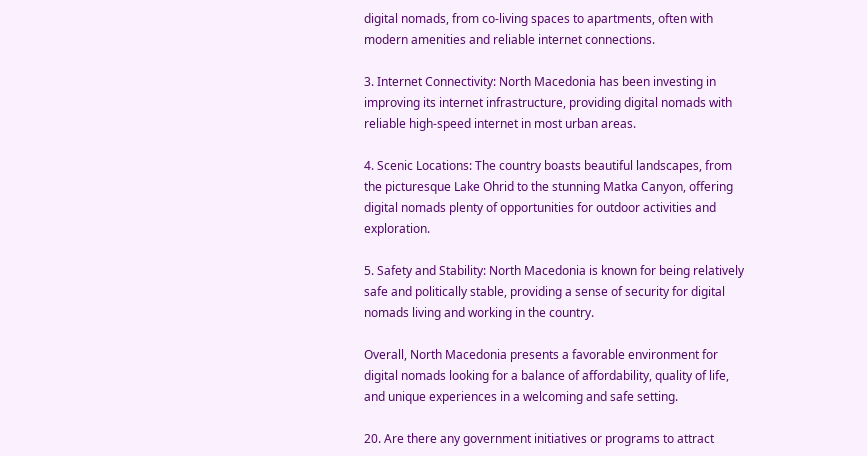digital nomads, from co-living spaces to apartments, often with modern amenities and reliable internet connections.

3. Internet Connectivity: North Macedonia has been investing in improving its internet infrastructure, providing digital nomads with reliable high-speed internet in most urban areas.

4. Scenic Locations: The country boasts beautiful landscapes, from the picturesque Lake Ohrid to the stunning Matka Canyon, offering digital nomads plenty of opportunities for outdoor activities and exploration.

5. Safety and Stability: North Macedonia is known for being relatively safe and politically stable, providing a sense of security for digital nomads living and working in the country.

Overall, North Macedonia presents a favorable environment for digital nomads looking for a balance of affordability, quality of life, and unique experiences in a welcoming and safe setting.

20. Are there any government initiatives or programs to attract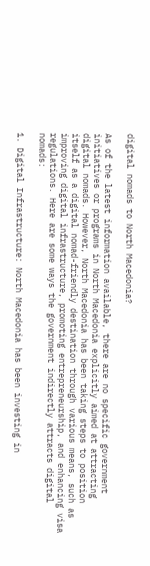digital nomads to North Macedonia?

As of the latest information available, there are no specific government initiatives or programs in North Macedonia explicitly aimed at attracting digital nomads. However, North Macedonia has been taking steps to position itself as a digital nomad-friendly destination through various means, such as improving digital infrastructure, promoting entrepreneurship, and enhancing visa regulations. Here are some ways the government indirectly attracts digital nomads:

1. Digital Infrastructure: North Macedonia has been investing in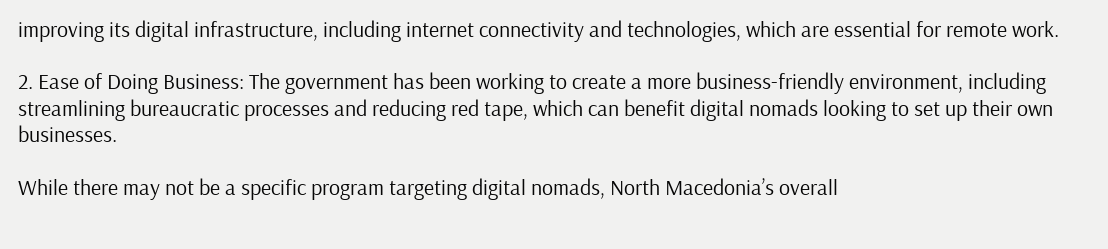improving its digital infrastructure, including internet connectivity and technologies, which are essential for remote work.

2. Ease of Doing Business: The government has been working to create a more business-friendly environment, including streamlining bureaucratic processes and reducing red tape, which can benefit digital nomads looking to set up their own businesses.

While there may not be a specific program targeting digital nomads, North Macedonia’s overall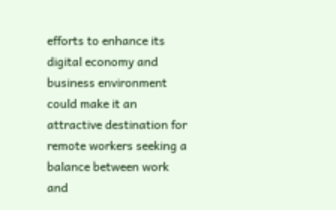efforts to enhance its digital economy and business environment could make it an attractive destination for remote workers seeking a balance between work and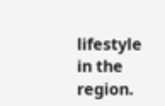lifestyle in the region.